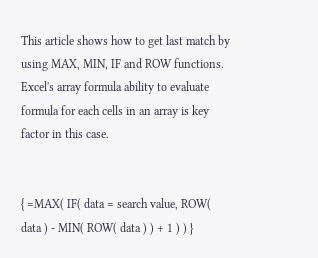This article shows how to get last match by using MAX, MIN, IF and ROW functions. Excel's array formula ability to evaluate formula for each cells in an array is key factor in this case.


{ =MAX( IF( data = search value, ROW( data ) - MIN( ROW( data ) ) + 1 ) ) }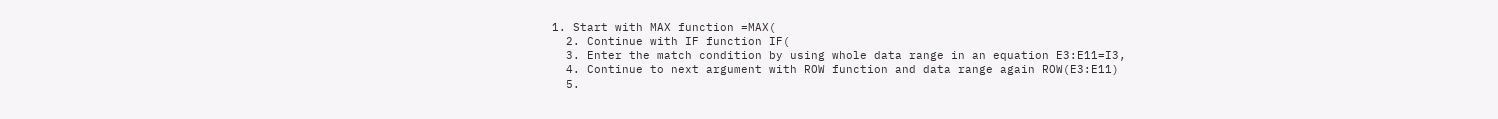1. Start with MAX function =MAX(
  2. Continue with IF function IF(
  3. Enter the match condition by using whole data range in an equation E3:E11=I3,
  4. Continue to next argument with ROW function and data range again ROW(E3:E11)
  5.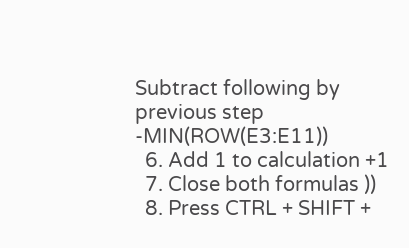Subtract following by previous step -MIN(ROW(E3:E11))
  6. Add 1 to calculation +1
  7. Close both formulas ))
  8. Press CTRL + SHIFT +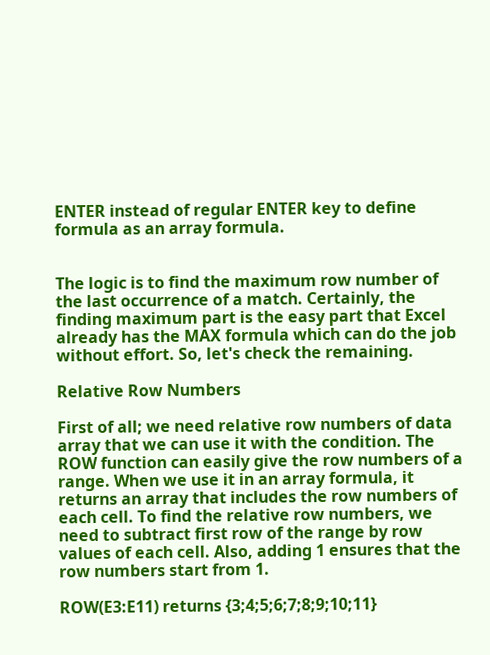ENTER instead of regular ENTER key to define formula as an array formula.


The logic is to find the maximum row number of the last occurrence of a match. Certainly, the finding maximum part is the easy part that Excel already has the MAX formula which can do the job without effort. So, let's check the remaining.

Relative Row Numbers

First of all; we need relative row numbers of data array that we can use it with the condition. The ROW function can easily give the row numbers of a range. When we use it in an array formula, it returns an array that includes the row numbers of each cell. To find the relative row numbers, we need to subtract first row of the range by row values of each cell. Also, adding 1 ensures that the row numbers start from 1.

ROW(E3:E11) returns {3;4;5;6;7;8;9;10;11}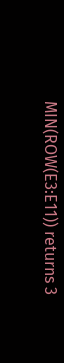MIN(ROW(E3:E11)) returns 3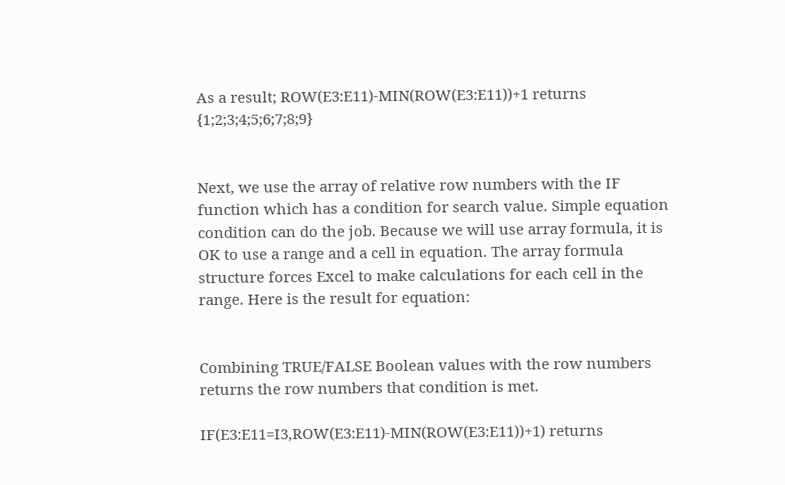As a result; ROW(E3:E11)-MIN(ROW(E3:E11))+1 returns {1;2;3;4;5;6;7;8;9}


Next, we use the array of relative row numbers with the IF function which has a condition for search value. Simple equation condition can do the job. Because we will use array formula, it is OK to use a range and a cell in equation. The array formula structure forces Excel to make calculations for each cell in the range. Here is the result for equation:


Combining TRUE/FALSE Boolean values with the row numbers returns the row numbers that condition is met.

IF(E3:E11=I3,ROW(E3:E11)-MIN(ROW(E3:E11))+1) returns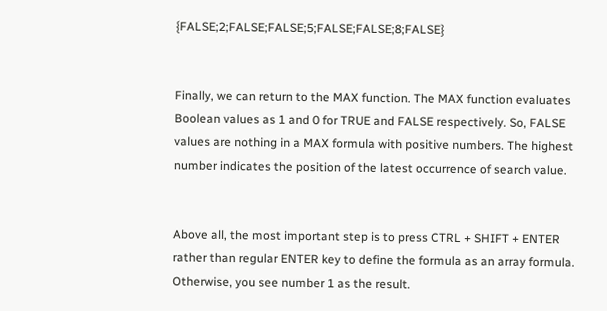{FALSE;2;FALSE;FALSE;5;FALSE;FALSE;8;FALSE}


Finally, we can return to the MAX function. The MAX function evaluates Boolean values as 1 and 0 for TRUE and FALSE respectively. So, FALSE values are nothing in a MAX formula with positive numbers. The highest number indicates the position of the latest occurrence of search value.


Above all, the most important step is to press CTRL + SHIFT + ENTER rather than regular ENTER key to define the formula as an array formula. Otherwise, you see number 1 as the result.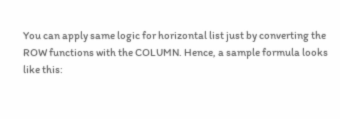You can apply same logic for horizontal list just by converting the ROW functions with the COLUMN. Hence, a sample formula looks like this: